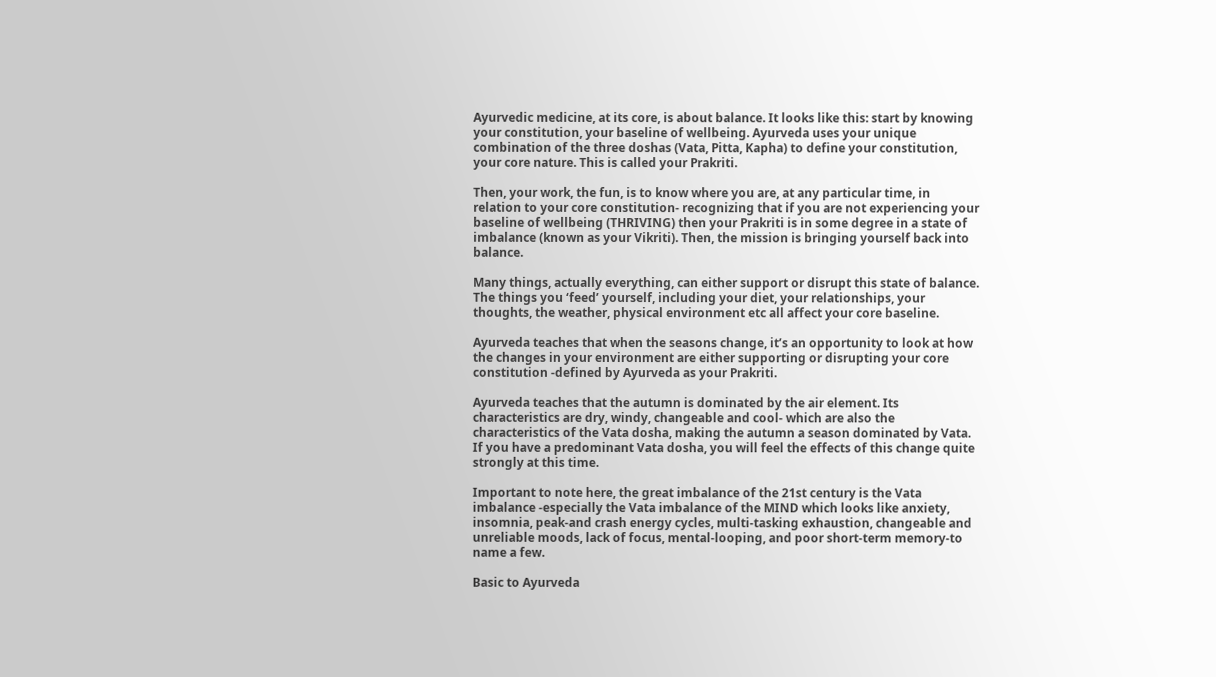Ayurvedic medicine, at its core, is about balance. It looks like this: start by knowing your constitution, your baseline of wellbeing. Ayurveda uses your unique combination of the three doshas (Vata, Pitta, Kapha) to define your constitution, your core nature. This is called your Prakriti.

Then, your work, the fun, is to know where you are, at any particular time, in relation to your core constitution- recognizing that if you are not experiencing your baseline of wellbeing (THRIVING) then your Prakriti is in some degree in a state of imbalance (known as your Vikriti). Then, the mission is bringing yourself back into balance.

Many things, actually everything, can either support or disrupt this state of balance. The things you ‘feed’ yourself, including your diet, your relationships, your thoughts, the weather, physical environment etc all affect your core baseline.

Ayurveda teaches that when the seasons change, it’s an opportunity to look at how the changes in your environment are either supporting or disrupting your core constitution -defined by Ayurveda as your Prakriti.

Ayurveda teaches that the autumn is dominated by the air element. Its characteristics are dry, windy, changeable and cool- which are also the characteristics of the Vata dosha, making the autumn a season dominated by Vata. If you have a predominant Vata dosha, you will feel the effects of this change quite strongly at this time.

Important to note here, the great imbalance of the 21st century is the Vata imbalance -especially the Vata imbalance of the MIND which looks like anxiety, insomnia, peak-and crash energy cycles, multi-tasking exhaustion, changeable and unreliable moods, lack of focus, mental-looping, and poor short-term memory-to name a few.

Basic to Ayurveda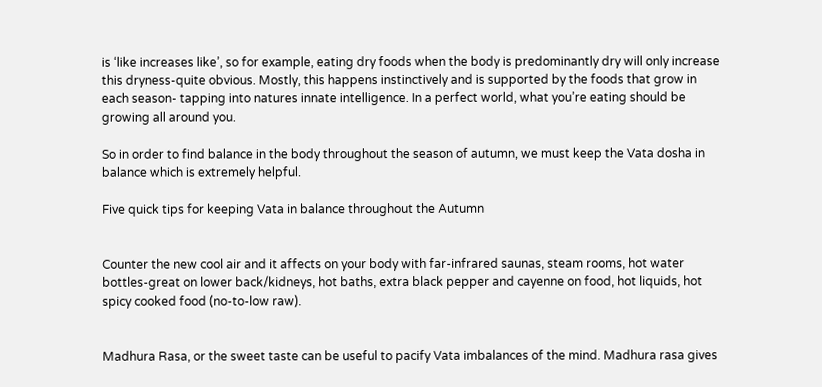is ‘like increases like’, so for example, eating dry foods when the body is predominantly dry will only increase this dryness-quite obvious. Mostly, this happens instinctively and is supported by the foods that grow in each season- tapping into natures innate intelligence. In a perfect world, what you’re eating should be growing all around you.

So in order to find balance in the body throughout the season of autumn, we must keep the Vata dosha in balance which is extremely helpful.

Five quick tips for keeping Vata in balance throughout the Autumn


Counter the new cool air and it affects on your body with far-infrared saunas, steam rooms, hot water bottles-great on lower back/kidneys, hot baths, extra black pepper and cayenne on food, hot liquids, hot spicy cooked food (no-to-low raw).


Madhura Rasa, or the sweet taste can be useful to pacify Vata imbalances of the mind. Madhura rasa gives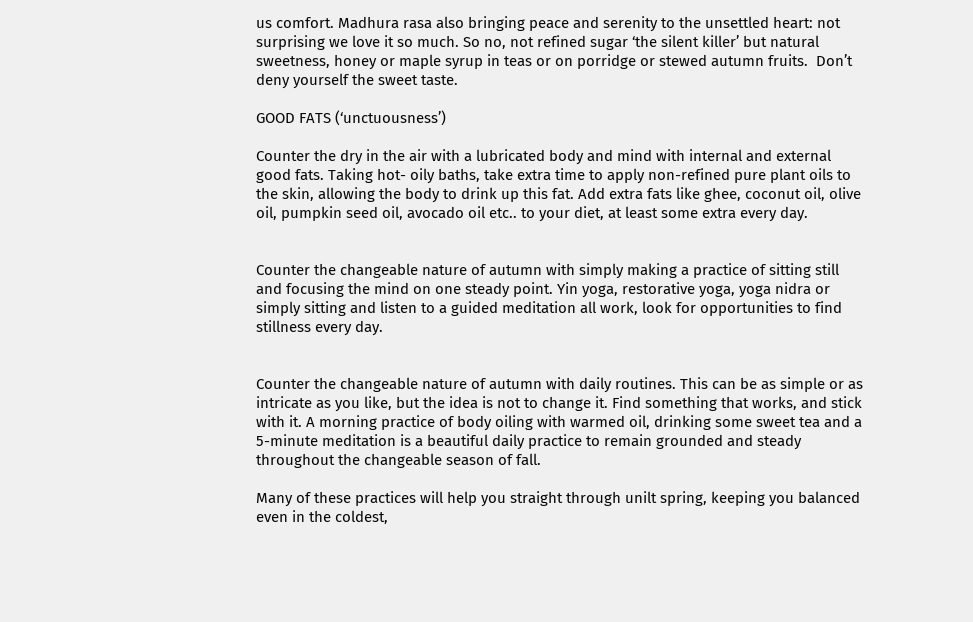us comfort. Madhura rasa also bringing peace and serenity to the unsettled heart: not surprising we love it so much. So no, not refined sugar ‘the silent killer’ but natural sweetness, honey or maple syrup in teas or on porridge or stewed autumn fruits.  Don’t deny yourself the sweet taste.

GOOD FATS (‘unctuousness’)

Counter the dry in the air with a lubricated body and mind with internal and external good fats. Taking hot- oily baths, take extra time to apply non-refined pure plant oils to the skin, allowing the body to drink up this fat. Add extra fats like ghee, coconut oil, olive oil, pumpkin seed oil, avocado oil etc.. to your diet, at least some extra every day.


Counter the changeable nature of autumn with simply making a practice of sitting still and focusing the mind on one steady point. Yin yoga, restorative yoga, yoga nidra or simply sitting and listen to a guided meditation all work, look for opportunities to find stillness every day.


Counter the changeable nature of autumn with daily routines. This can be as simple or as intricate as you like, but the idea is not to change it. Find something that works, and stick with it. A morning practice of body oiling with warmed oil, drinking some sweet tea and a 5-minute meditation is a beautiful daily practice to remain grounded and steady throughout the changeable season of fall.

Many of these practices will help you straight through unilt spring, keeping you balanced even in the coldest,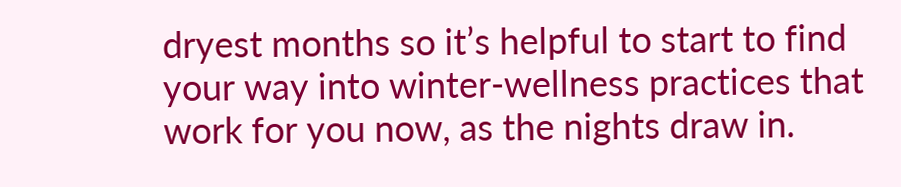dryest months so it’s helpful to start to find your way into winter-wellness practices that work for you now, as the nights draw in.